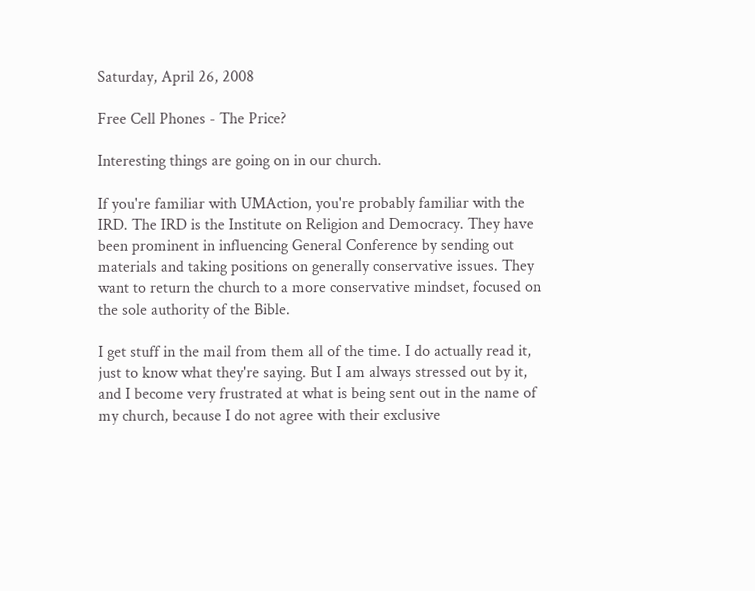Saturday, April 26, 2008

Free Cell Phones - The Price?

Interesting things are going on in our church.

If you're familiar with UMAction, you're probably familiar with the IRD. The IRD is the Institute on Religion and Democracy. They have been prominent in influencing General Conference by sending out materials and taking positions on generally conservative issues. They want to return the church to a more conservative mindset, focused on the sole authority of the Bible.

I get stuff in the mail from them all of the time. I do actually read it, just to know what they're saying. But I am always stressed out by it, and I become very frustrated at what is being sent out in the name of my church, because I do not agree with their exclusive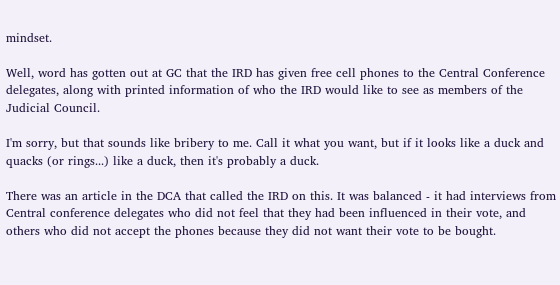mindset.

Well, word has gotten out at GC that the IRD has given free cell phones to the Central Conference delegates, along with printed information of who the IRD would like to see as members of the Judicial Council.

I'm sorry, but that sounds like bribery to me. Call it what you want, but if it looks like a duck and quacks (or rings...) like a duck, then it's probably a duck.

There was an article in the DCA that called the IRD on this. It was balanced - it had interviews from Central conference delegates who did not feel that they had been influenced in their vote, and others who did not accept the phones because they did not want their vote to be bought.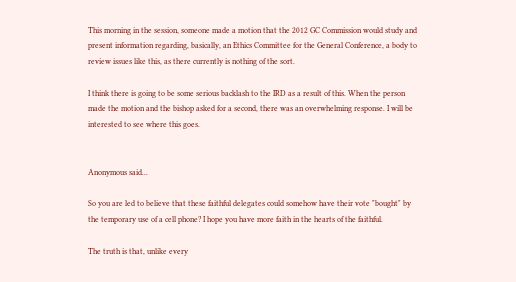This morning in the session, someone made a motion that the 2012 GC Commission would study and present information regarding, basically, an Ethics Committee for the General Conference, a body to review issues like this, as there currently is nothing of the sort.

I think there is going to be some serious backlash to the IRD as a result of this. When the person made the motion and the bishop asked for a second, there was an overwhelming response. I will be interested to see where this goes.


Anonymous said...

So you are led to believe that these faithful delegates could somehow have their vote "bought" by the temporary use of a cell phone? I hope you have more faith in the hearts of the faithful.

The truth is that, unlike every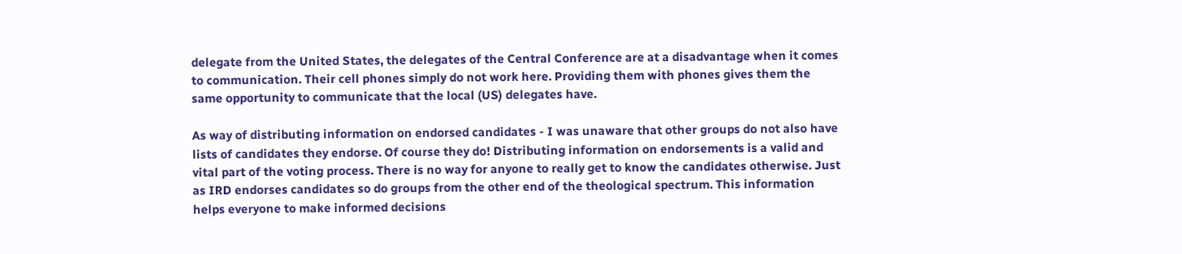delegate from the United States, the delegates of the Central Conference are at a disadvantage when it comes to communication. Their cell phones simply do not work here. Providing them with phones gives them the same opportunity to communicate that the local (US) delegates have.

As way of distributing information on endorsed candidates - I was unaware that other groups do not also have lists of candidates they endorse. Of course they do! Distributing information on endorsements is a valid and vital part of the voting process. There is no way for anyone to really get to know the candidates otherwise. Just as IRD endorses candidates so do groups from the other end of the theological spectrum. This information helps everyone to make informed decisions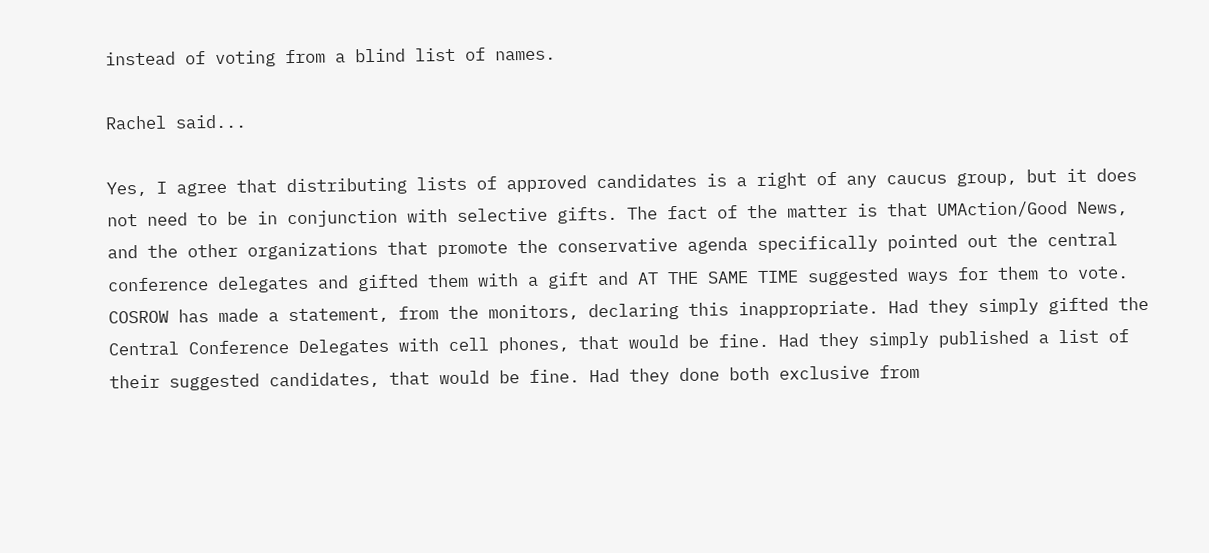instead of voting from a blind list of names.

Rachel said...

Yes, I agree that distributing lists of approved candidates is a right of any caucus group, but it does not need to be in conjunction with selective gifts. The fact of the matter is that UMAction/Good News, and the other organizations that promote the conservative agenda specifically pointed out the central conference delegates and gifted them with a gift and AT THE SAME TIME suggested ways for them to vote. COSROW has made a statement, from the monitors, declaring this inappropriate. Had they simply gifted the Central Conference Delegates with cell phones, that would be fine. Had they simply published a list of their suggested candidates, that would be fine. Had they done both exclusive from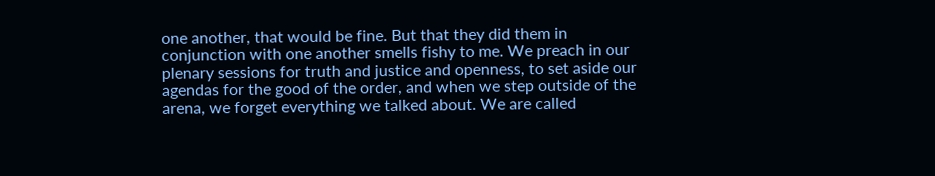one another, that would be fine. But that they did them in conjunction with one another smells fishy to me. We preach in our plenary sessions for truth and justice and openness, to set aside our agendas for the good of the order, and when we step outside of the arena, we forget everything we talked about. We are called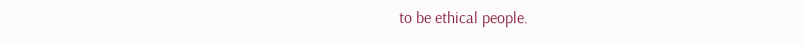to be ethical people.